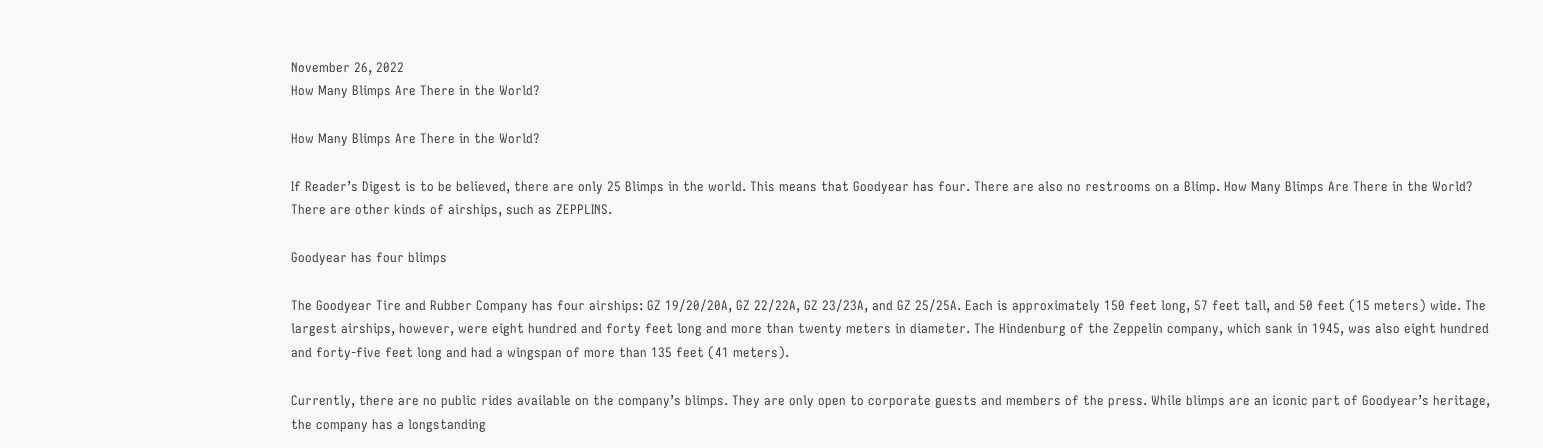November 26, 2022
How Many Blimps Are There in the World?

How Many Blimps Are There in the World?

If Reader’s Digest is to be believed, there are only 25 Blimps in the world. This means that Goodyear has four. There are also no restrooms on a Blimp. How Many Blimps Are There in the World? There are other kinds of airships, such as ZEPPLINS.

Goodyear has four blimps

The Goodyear Tire and Rubber Company has four airships: GZ 19/20/20A, GZ 22/22A, GZ 23/23A, and GZ 25/25A. Each is approximately 150 feet long, 57 feet tall, and 50 feet (15 meters) wide. The largest airships, however, were eight hundred and forty feet long and more than twenty meters in diameter. The Hindenburg of the Zeppelin company, which sank in 1945, was also eight hundred and forty-five feet long and had a wingspan of more than 135 feet (41 meters).

Currently, there are no public rides available on the company’s blimps. They are only open to corporate guests and members of the press. While blimps are an iconic part of Goodyear’s heritage, the company has a longstanding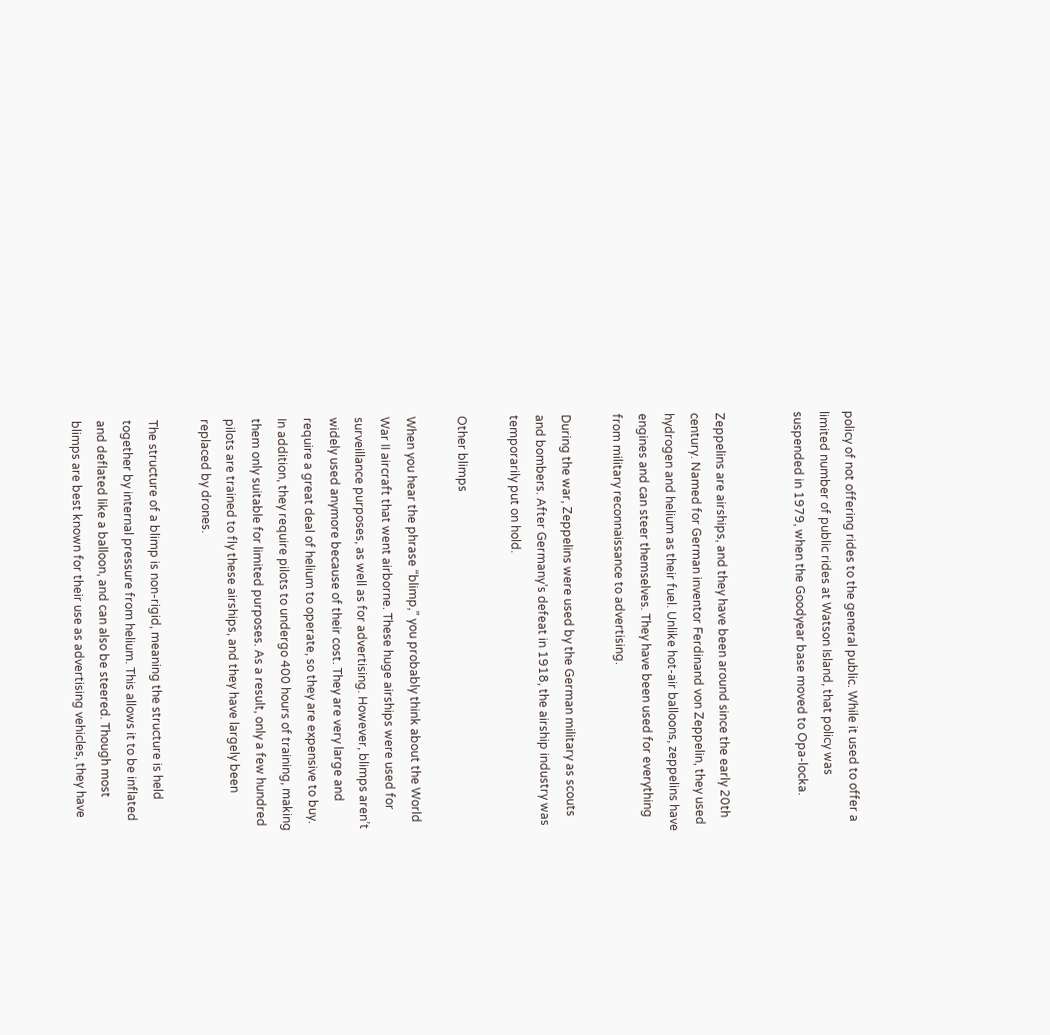policy of not offering rides to the general public. While it used to offer a limited number of public rides at Watson Island, that policy was suspended in 1979, when the Goodyear base moved to Opa-locka.


Zeppelins are airships, and they have been around since the early 20th century. Named for German inventor Ferdinand von Zeppelin, they used hydrogen and helium as their fuel. Unlike hot-air balloons, zeppelins have engines and can steer themselves. They have been used for everything from military reconnaissance to advertising.

During the war, Zeppelins were used by the German military as scouts and bombers. After Germany’s defeat in 1918, the airship industry was temporarily put on hold.

Other blimps

When you hear the phrase “blimp,” you probably think about the World War II aircraft that went airborne. These huge airships were used for surveillance purposes, as well as for advertising. However, blimps aren’t widely used anymore because of their cost. They are very large and require a great deal of helium to operate, so they are expensive to buy. In addition, they require pilots to undergo 400 hours of training, making them only suitable for limited purposes. As a result, only a few hundred pilots are trained to fly these airships, and they have largely been replaced by drones.

The structure of a blimp is non-rigid, meaning the structure is held together by internal pressure from helium. This allows it to be inflated and deflated like a balloon, and can also be steered. Though most blimps are best known for their use as advertising vehicles, they have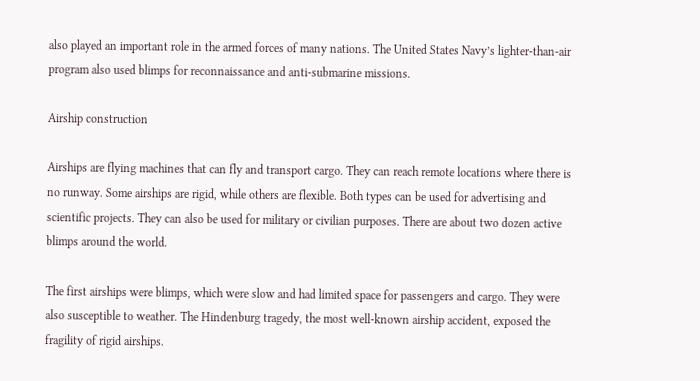also played an important role in the armed forces of many nations. The United States Navy’s lighter-than-air program also used blimps for reconnaissance and anti-submarine missions.

Airship construction

Airships are flying machines that can fly and transport cargo. They can reach remote locations where there is no runway. Some airships are rigid, while others are flexible. Both types can be used for advertising and scientific projects. They can also be used for military or civilian purposes. There are about two dozen active blimps around the world.

The first airships were blimps, which were slow and had limited space for passengers and cargo. They were also susceptible to weather. The Hindenburg tragedy, the most well-known airship accident, exposed the fragility of rigid airships.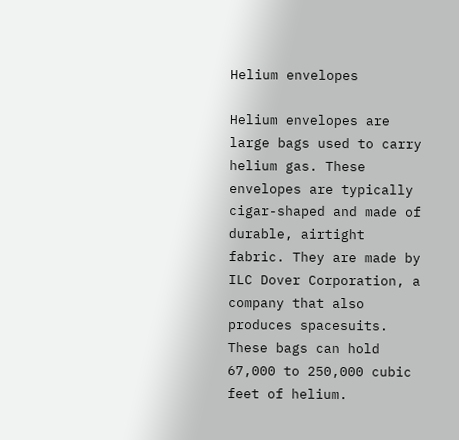Helium envelopes

Helium envelopes are large bags used to carry helium gas. These envelopes are typically cigar-shaped and made of durable, airtight fabric. They are made by ILC Dover Corporation, a company that also produces spacesuits. These bags can hold 67,000 to 250,000 cubic feet of helium.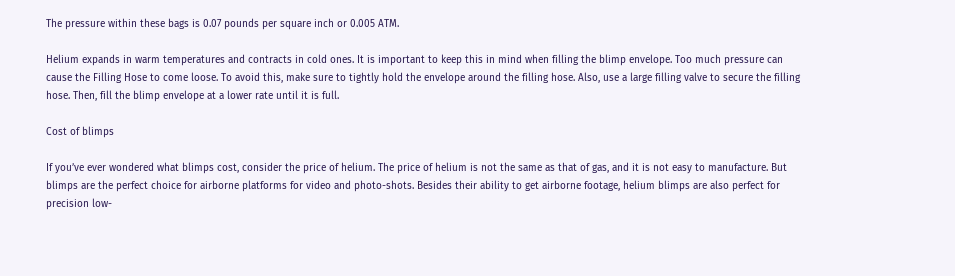The pressure within these bags is 0.07 pounds per square inch or 0.005 ATM.

Helium expands in warm temperatures and contracts in cold ones. It is important to keep this in mind when filling the blimp envelope. Too much pressure can cause the Filling Hose to come loose. To avoid this, make sure to tightly hold the envelope around the filling hose. Also, use a large filling valve to secure the filling hose. Then, fill the blimp envelope at a lower rate until it is full.

Cost of blimps

If you’ve ever wondered what blimps cost, consider the price of helium. The price of helium is not the same as that of gas, and it is not easy to manufacture. But blimps are the perfect choice for airborne platforms for video and photo-shots. Besides their ability to get airborne footage, helium blimps are also perfect for precision low-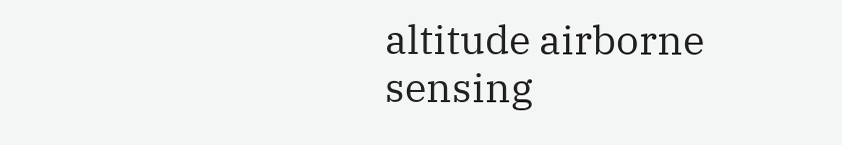altitude airborne sensing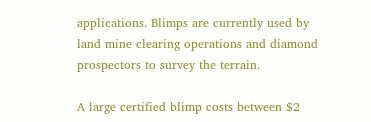applications. Blimps are currently used by land mine clearing operations and diamond prospectors to survey the terrain.

A large certified blimp costs between $2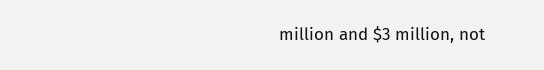million and $3 million, not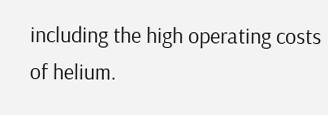including the high operating costs of helium.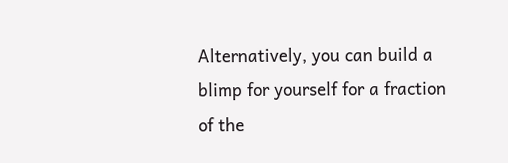Alternatively, you can build a blimp for yourself for a fraction of the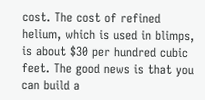cost. The cost of refined helium, which is used in blimps, is about $30 per hundred cubic feet. The good news is that you can build a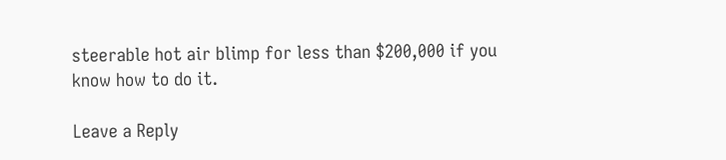steerable hot air blimp for less than $200,000 if you know how to do it.

Leave a Reply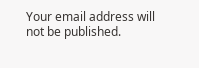Your email address will not be published.